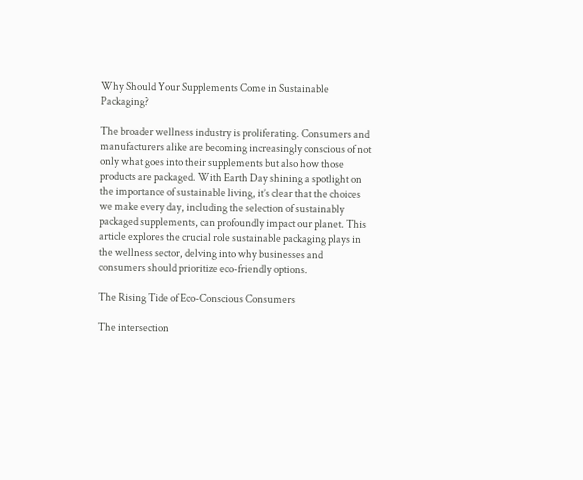Why Should Your Supplements Come in Sustainable Packaging?

The broader wellness industry is proliferating. Consumers and manufacturers alike are becoming increasingly conscious of not only what goes into their supplements but also how those products are packaged. With Earth Day shining a spotlight on the importance of sustainable living, it’s clear that the choices we make every day, including the selection of sustainably packaged supplements, can profoundly impact our planet. This article explores the crucial role sustainable packaging plays in the wellness sector, delving into why businesses and consumers should prioritize eco-friendly options.

The Rising Tide of Eco-Conscious Consumers

The intersection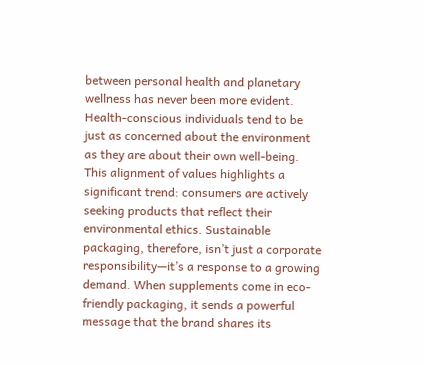between personal health and planetary wellness has never been more evident. Health-conscious individuals tend to be just as concerned about the environment as they are about their own well-being. This alignment of values highlights a significant trend: consumers are actively seeking products that reflect their environmental ethics. Sustainable packaging, therefore, isn’t just a corporate responsibility—it’s a response to a growing demand. When supplements come in eco-friendly packaging, it sends a powerful message that the brand shares its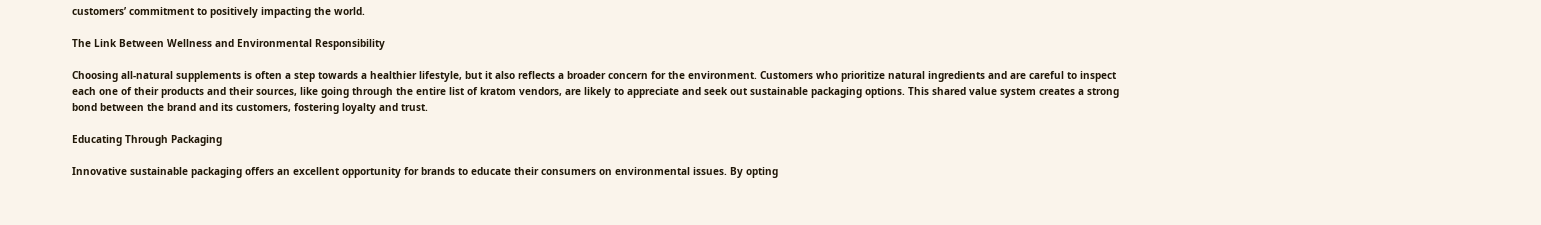customers’ commitment to positively impacting the world.

The Link Between Wellness and Environmental Responsibility

Choosing all-natural supplements is often a step towards a healthier lifestyle, but it also reflects a broader concern for the environment. Customers who prioritize natural ingredients and are careful to inspect each one of their products and their sources, like going through the entire list of kratom vendors, are likely to appreciate and seek out sustainable packaging options. This shared value system creates a strong bond between the brand and its customers, fostering loyalty and trust.

Educating Through Packaging

Innovative sustainable packaging offers an excellent opportunity for brands to educate their consumers on environmental issues. By opting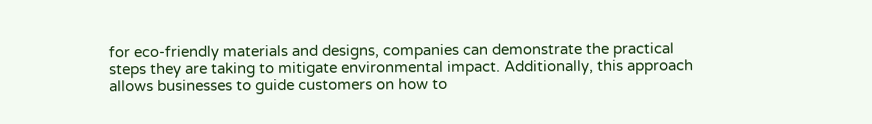for eco-friendly materials and designs, companies can demonstrate the practical steps they are taking to mitigate environmental impact. Additionally, this approach allows businesses to guide customers on how to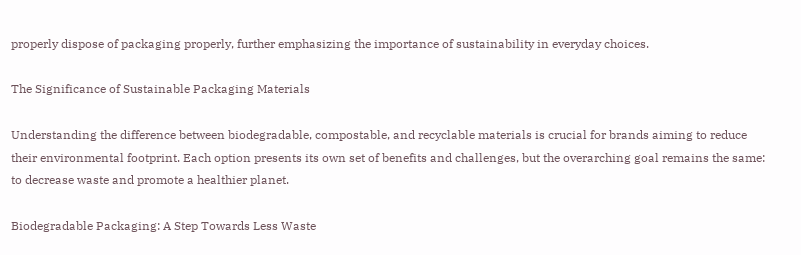properly dispose of packaging properly, further emphasizing the importance of sustainability in everyday choices.

The Significance of Sustainable Packaging Materials

Understanding the difference between biodegradable, compostable, and recyclable materials is crucial for brands aiming to reduce their environmental footprint. Each option presents its own set of benefits and challenges, but the overarching goal remains the same: to decrease waste and promote a healthier planet.

Biodegradable Packaging: A Step Towards Less Waste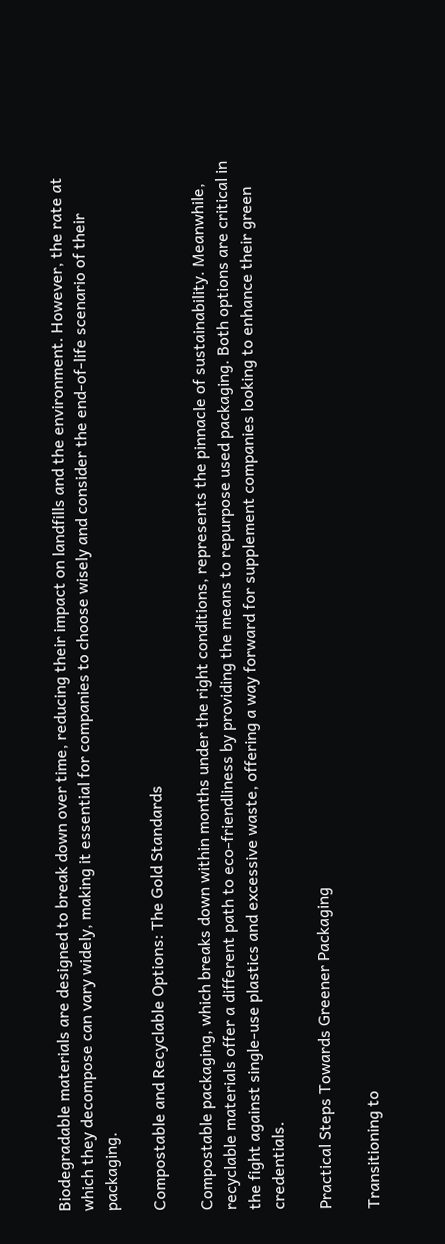Biodegradable materials are designed to break down over time, reducing their impact on landfills and the environment. However, the rate at which they decompose can vary widely, making it essential for companies to choose wisely and consider the end-of-life scenario of their packaging.

Compostable and Recyclable Options: The Gold Standards

Compostable packaging, which breaks down within months under the right conditions, represents the pinnacle of sustainability. Meanwhile, recyclable materials offer a different path to eco-friendliness by providing the means to repurpose used packaging. Both options are critical in the fight against single-use plastics and excessive waste, offering a way forward for supplement companies looking to enhance their green credentials.

Practical Steps Towards Greener Packaging

Transitioning to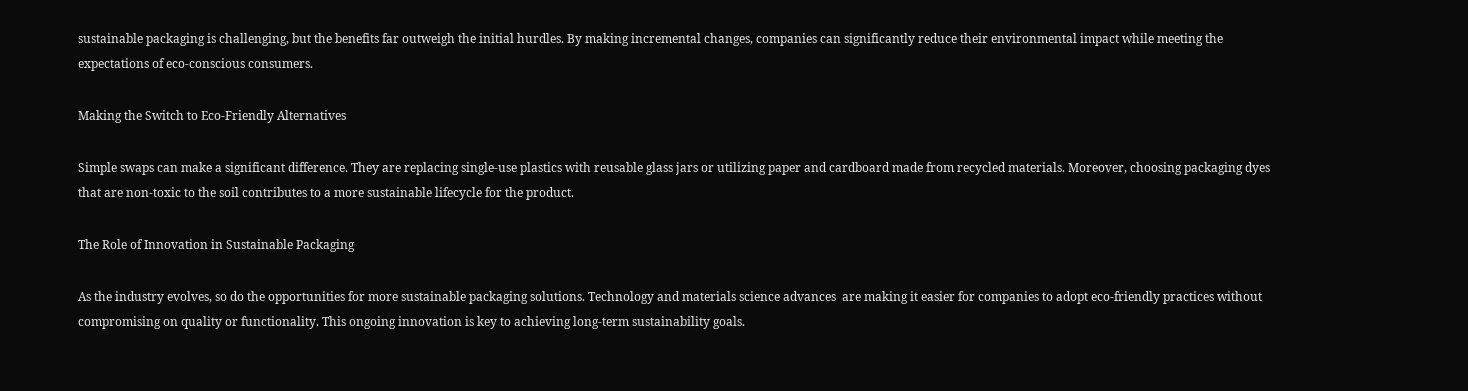sustainable packaging is challenging, but the benefits far outweigh the initial hurdles. By making incremental changes, companies can significantly reduce their environmental impact while meeting the expectations of eco-conscious consumers.

Making the Switch to Eco-Friendly Alternatives

Simple swaps can make a significant difference. They are replacing single-use plastics with reusable glass jars or utilizing paper and cardboard made from recycled materials. Moreover, choosing packaging dyes that are non-toxic to the soil contributes to a more sustainable lifecycle for the product.

The Role of Innovation in Sustainable Packaging

As the industry evolves, so do the opportunities for more sustainable packaging solutions. Technology and materials science advances  are making it easier for companies to adopt eco-friendly practices without compromising on quality or functionality. This ongoing innovation is key to achieving long-term sustainability goals.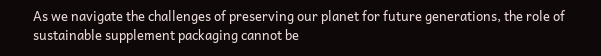As we navigate the challenges of preserving our planet for future generations, the role of sustainable supplement packaging cannot be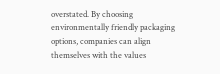overstated. By choosing environmentally friendly packaging options, companies can align themselves with the values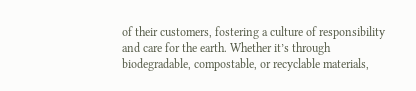of their customers, fostering a culture of responsibility and care for the earth. Whether it’s through biodegradable, compostable, or recyclable materials,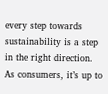every step towards sustainability is a step in the right direction. As consumers, it’s up to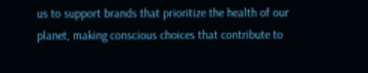us to support brands that prioritize the health of our planet, making conscious choices that contribute to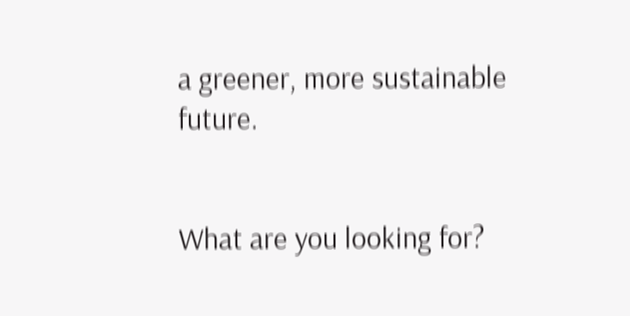a greener, more sustainable future.


What are you looking for?